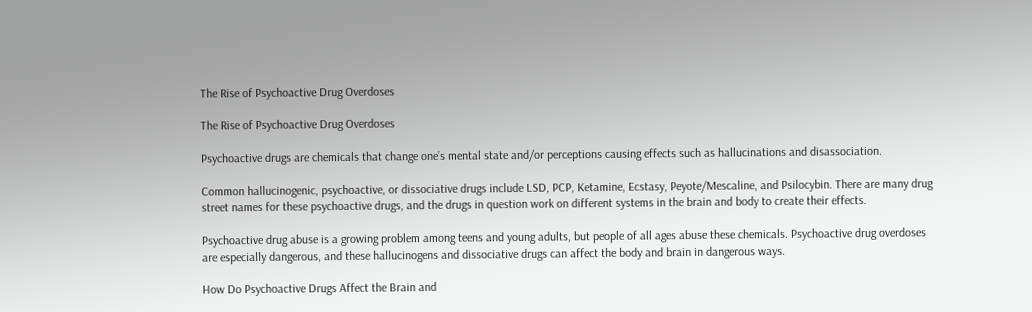The Rise of Psychoactive Drug Overdoses

The Rise of Psychoactive Drug Overdoses

Psychoactive drugs are chemicals that change one’s mental state and/or perceptions causing effects such as hallucinations and disassociation.

Common hallucinogenic, psychoactive, or dissociative drugs include LSD, PCP, Ketamine, Ecstasy, Peyote/Mescaline, and Psilocybin. There are many drug street names for these psychoactive drugs, and the drugs in question work on different systems in the brain and body to create their effects.

Psychoactive drug abuse is a growing problem among teens and young adults, but people of all ages abuse these chemicals. Psychoactive drug overdoses are especially dangerous, and these hallucinogens and dissociative drugs can affect the body and brain in dangerous ways.

How Do Psychoactive Drugs Affect the Brain and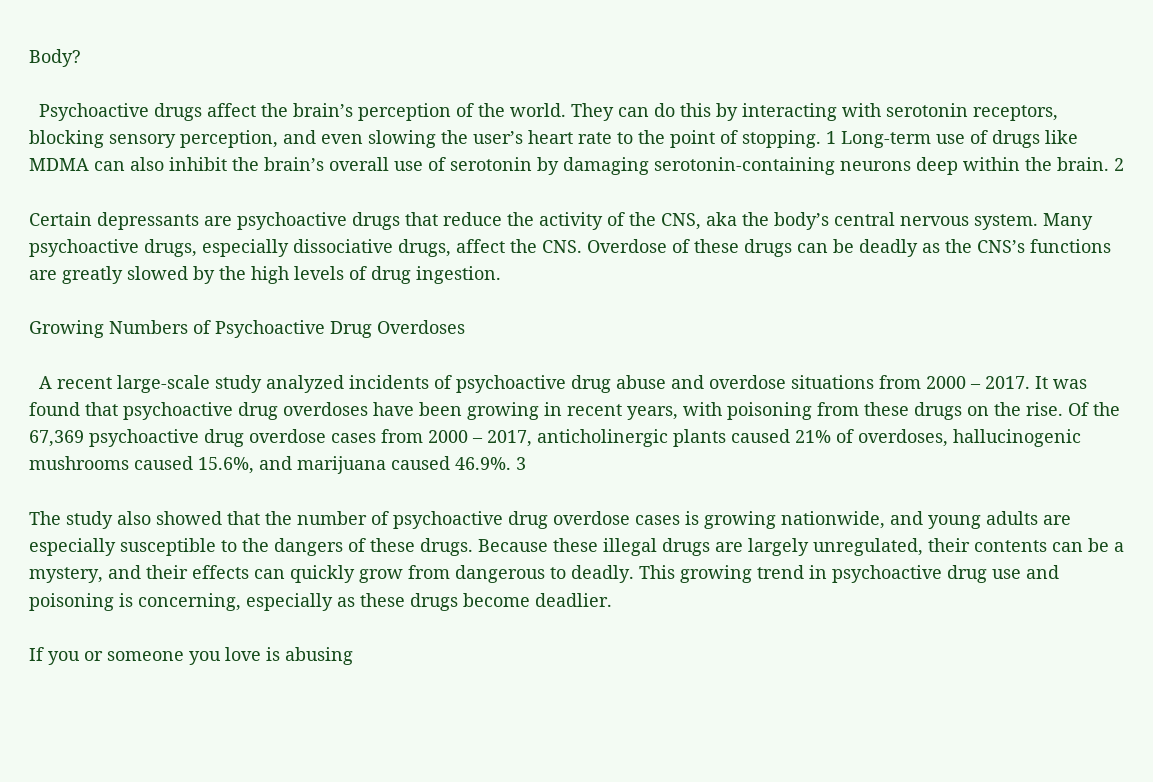Body?

  Psychoactive drugs affect the brain’s perception of the world. They can do this by interacting with serotonin receptors, blocking sensory perception, and even slowing the user’s heart rate to the point of stopping. 1 Long-term use of drugs like MDMA can also inhibit the brain’s overall use of serotonin by damaging serotonin-containing neurons deep within the brain. 2

Certain depressants are psychoactive drugs that reduce the activity of the CNS, aka the body’s central nervous system. Many psychoactive drugs, especially dissociative drugs, affect the CNS. Overdose of these drugs can be deadly as the CNS’s functions are greatly slowed by the high levels of drug ingestion.

Growing Numbers of Psychoactive Drug Overdoses

  A recent large-scale study analyzed incidents of psychoactive drug abuse and overdose situations from 2000 – 2017. It was found that psychoactive drug overdoses have been growing in recent years, with poisoning from these drugs on the rise. Of the 67,369 psychoactive drug overdose cases from 2000 – 2017, anticholinergic plants caused 21% of overdoses, hallucinogenic mushrooms caused 15.6%, and marijuana caused 46.9%. 3

The study also showed that the number of psychoactive drug overdose cases is growing nationwide, and young adults are especially susceptible to the dangers of these drugs. Because these illegal drugs are largely unregulated, their contents can be a mystery, and their effects can quickly grow from dangerous to deadly. This growing trend in psychoactive drug use and poisoning is concerning, especially as these drugs become deadlier.

If you or someone you love is abusing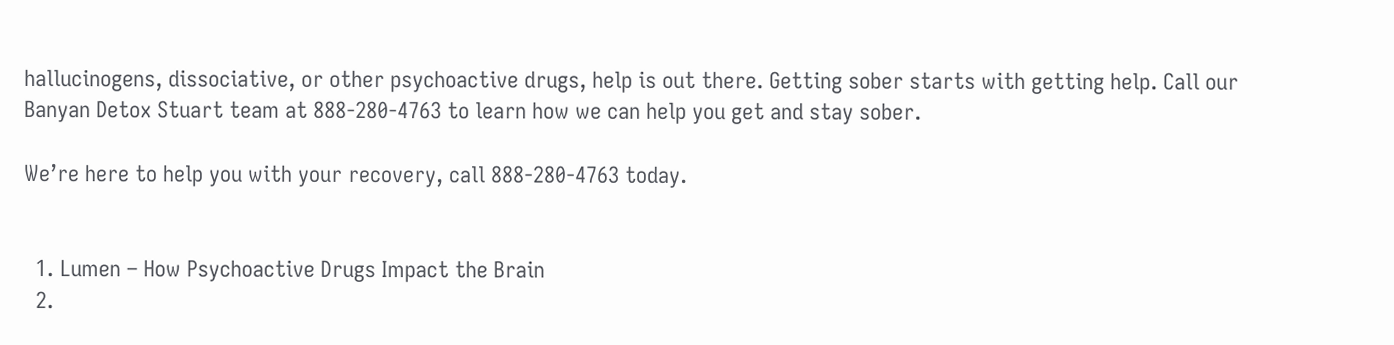hallucinogens, dissociative, or other psychoactive drugs, help is out there. Getting sober starts with getting help. Call our Banyan Detox Stuart team at 888-280-4763 to learn how we can help you get and stay sober.

We’re here to help you with your recovery, call 888-280-4763 today.


  1. Lumen – How Psychoactive Drugs Impact the Brain
  2.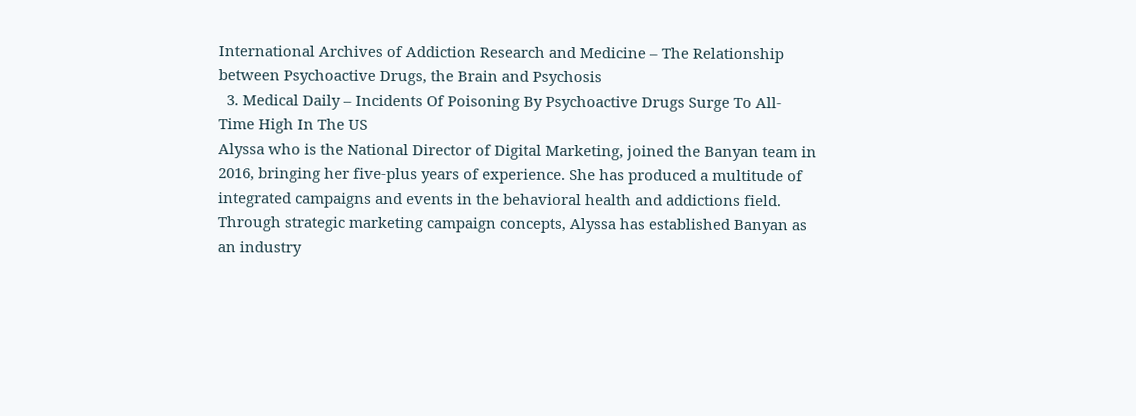International Archives of Addiction Research and Medicine – The Relationship between Psychoactive Drugs, the Brain and Psychosis
  3. Medical Daily – Incidents Of Poisoning By Psychoactive Drugs Surge To All-Time High In The US
Alyssa who is the National Director of Digital Marketing, joined the Banyan team in 2016, bringing her five-plus years of experience. She has produced a multitude of integrated campaigns and events in the behavioral health and addictions field. Through strategic marketing campaign concepts, Alyssa has established Banyan as an industry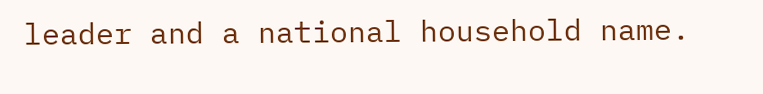leader and a national household name.